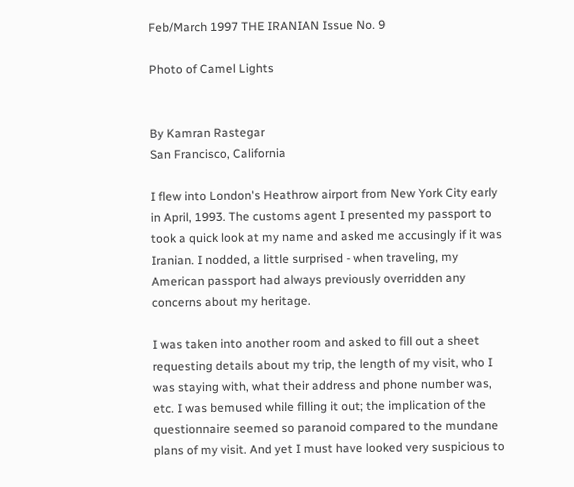Feb/March 1997 THE IRANIAN Issue No. 9

Photo of Camel Lights


By Kamran Rastegar
San Francisco, California

I flew into London's Heathrow airport from New York City early in April, 1993. The customs agent I presented my passport to took a quick look at my name and asked me accusingly if it was Iranian. I nodded, a little surprised - when traveling, my American passport had always previously overridden any concerns about my heritage.

I was taken into another room and asked to fill out a sheet requesting details about my trip, the length of my visit, who I was staying with, what their address and phone number was, etc. I was bemused while filling it out; the implication of the questionnaire seemed so paranoid compared to the mundane plans of my visit. And yet I must have looked very suspicious to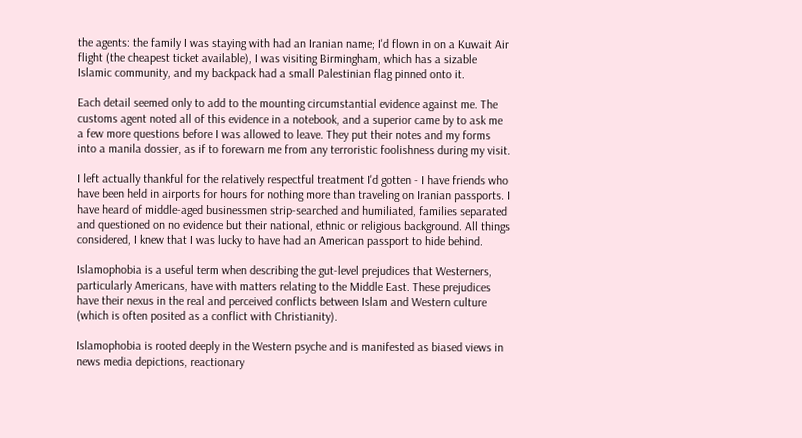the agents: the family I was staying with had an Iranian name; I'd flown in on a Kuwait Air flight (the cheapest ticket available), I was visiting Birmingham, which has a sizable Islamic community, and my backpack had a small Palestinian flag pinned onto it.

Each detail seemed only to add to the mounting circumstantial evidence against me. The customs agent noted all of this evidence in a notebook, and a superior came by to ask me a few more questions before I was allowed to leave. They put their notes and my forms into a manila dossier, as if to forewarn me from any terroristic foolishness during my visit.

I left actually thankful for the relatively respectful treatment I'd gotten - I have friends who have been held in airports for hours for nothing more than traveling on Iranian passports. I have heard of middle-aged businessmen strip-searched and humiliated, families separated and questioned on no evidence but their national, ethnic or religious background. All things considered, I knew that I was lucky to have had an American passport to hide behind.

Islamophobia is a useful term when describing the gut-level prejudices that Westerners, particularly Americans, have with matters relating to the Middle East. These prejudices have their nexus in the real and perceived conflicts between Islam and Western culture (which is often posited as a conflict with Christianity).

Islamophobia is rooted deeply in the Western psyche and is manifested as biased views in news media depictions, reactionary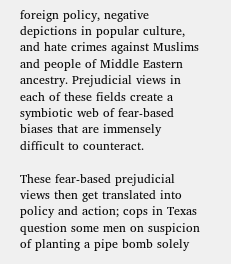foreign policy, negative depictions in popular culture, and hate crimes against Muslims and people of Middle Eastern ancestry. Prejudicial views in each of these fields create a symbiotic web of fear-based biases that are immensely difficult to counteract.

These fear-based prejudicial views then get translated into policy and action; cops in Texas question some men on suspicion of planting a pipe bomb solely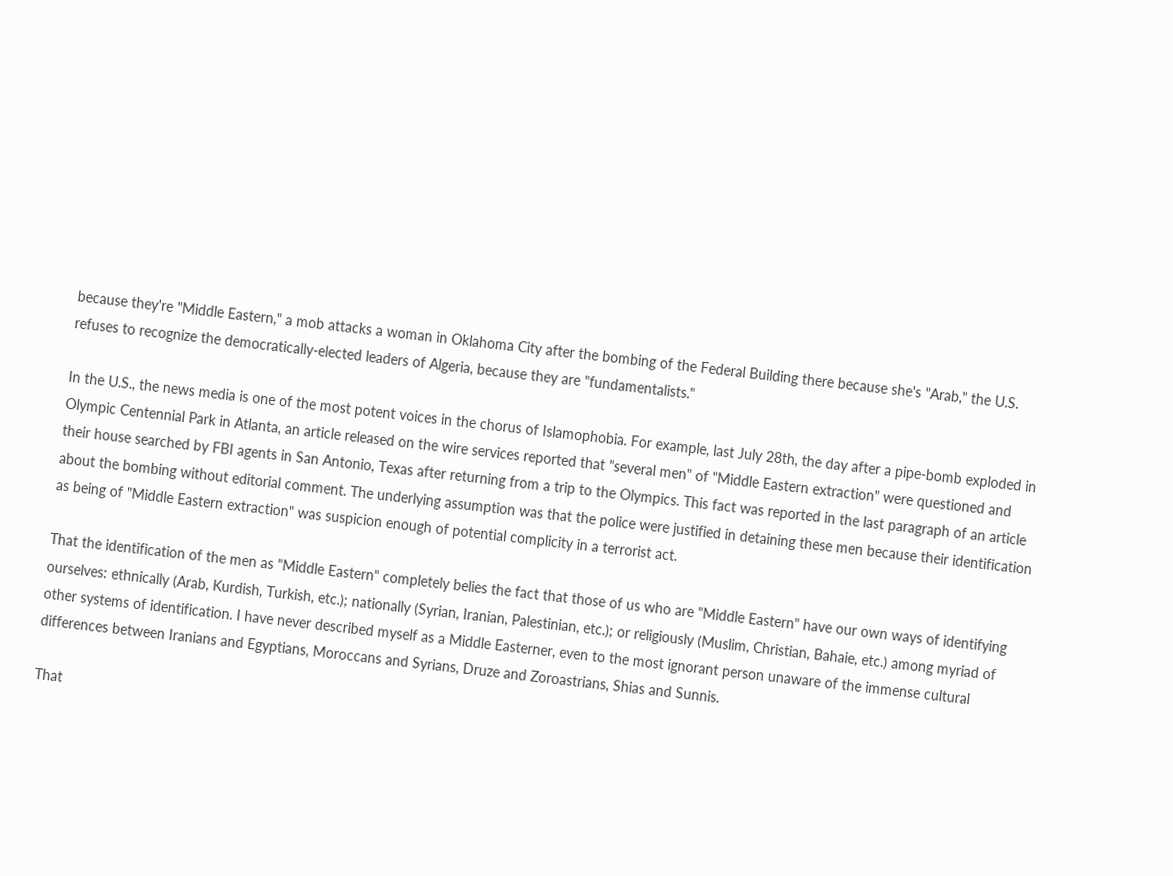because they're "Middle Eastern," a mob attacks a woman in Oklahoma City after the bombing of the Federal Building there because she's "Arab," the U.S. refuses to recognize the democratically-elected leaders of Algeria, because they are "fundamentalists."

In the U.S., the news media is one of the most potent voices in the chorus of Islamophobia. For example, last July 28th, the day after a pipe-bomb exploded in Olympic Centennial Park in Atlanta, an article released on the wire services reported that "several men" of "Middle Eastern extraction" were questioned and their house searched by FBI agents in San Antonio, Texas after returning from a trip to the Olympics. This fact was reported in the last paragraph of an article about the bombing without editorial comment. The underlying assumption was that the police were justified in detaining these men because their identification as being of "Middle Eastern extraction" was suspicion enough of potential complicity in a terrorist act.

That the identification of the men as "Middle Eastern" completely belies the fact that those of us who are "Middle Eastern" have our own ways of identifying ourselves: ethnically (Arab, Kurdish, Turkish, etc.); nationally (Syrian, Iranian, Palestinian, etc.); or religiously (Muslim, Christian, Bahaie, etc.) among myriad of other systems of identification. I have never described myself as a Middle Easterner, even to the most ignorant person unaware of the immense cultural differences between Iranians and Egyptians, Moroccans and Syrians, Druze and Zoroastrians, Shias and Sunnis.

That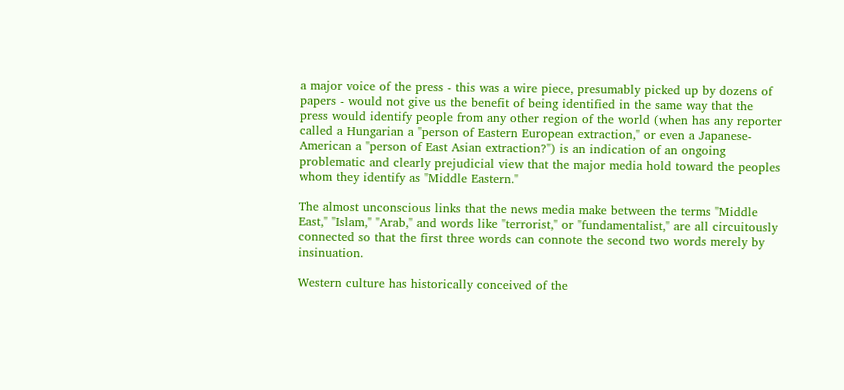a major voice of the press - this was a wire piece, presumably picked up by dozens of papers - would not give us the benefit of being identified in the same way that the press would identify people from any other region of the world (when has any reporter called a Hungarian a "person of Eastern European extraction," or even a Japanese-American a "person of East Asian extraction?") is an indication of an ongoing problematic and clearly prejudicial view that the major media hold toward the peoples whom they identify as "Middle Eastern."

The almost unconscious links that the news media make between the terms "Middle East," "Islam," "Arab," and words like "terrorist," or "fundamentalist," are all circuitously connected so that the first three words can connote the second two words merely by insinuation.

Western culture has historically conceived of the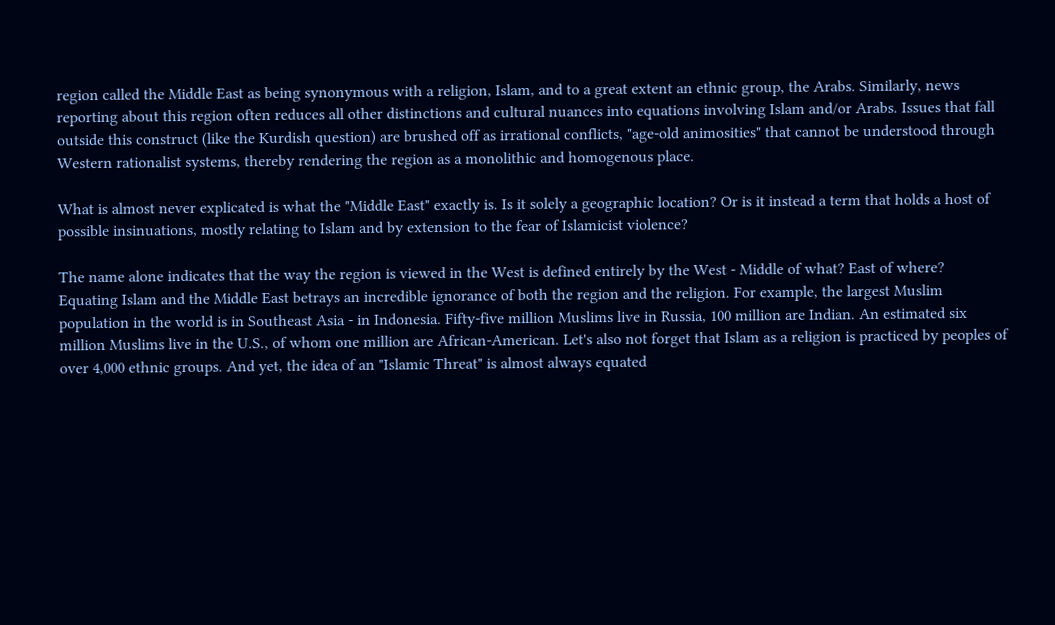region called the Middle East as being synonymous with a religion, Islam, and to a great extent an ethnic group, the Arabs. Similarly, news reporting about this region often reduces all other distinctions and cultural nuances into equations involving Islam and/or Arabs. Issues that fall outside this construct (like the Kurdish question) are brushed off as irrational conflicts, "age-old animosities" that cannot be understood through Western rationalist systems, thereby rendering the region as a monolithic and homogenous place.

What is almost never explicated is what the "Middle East" exactly is. Is it solely a geographic location? Or is it instead a term that holds a host of possible insinuations, mostly relating to Islam and by extension to the fear of Islamicist violence?

The name alone indicates that the way the region is viewed in the West is defined entirely by the West - Middle of what? East of where? Equating Islam and the Middle East betrays an incredible ignorance of both the region and the religion. For example, the largest Muslim population in the world is in Southeast Asia - in Indonesia. Fifty-five million Muslims live in Russia, 100 million are Indian. An estimated six million Muslims live in the U.S., of whom one million are African-American. Let's also not forget that Islam as a religion is practiced by peoples of over 4,000 ethnic groups. And yet, the idea of an "Islamic Threat" is almost always equated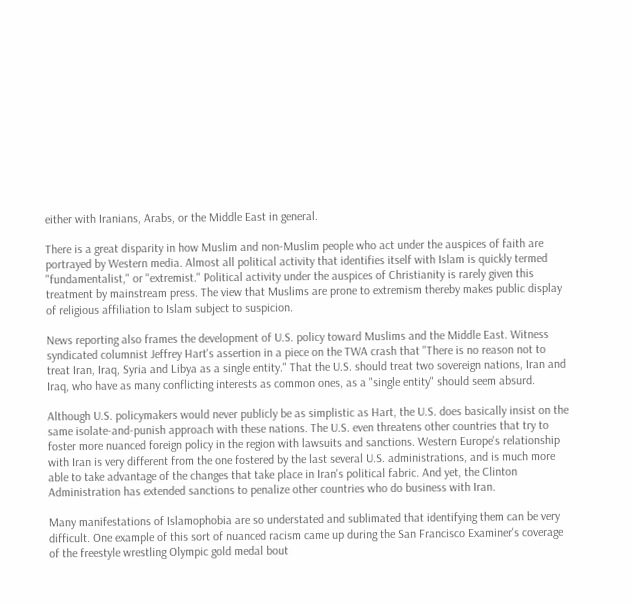either with Iranians, Arabs, or the Middle East in general.

There is a great disparity in how Muslim and non-Muslim people who act under the auspices of faith are portrayed by Western media. Almost all political activity that identifies itself with Islam is quickly termed "fundamentalist," or "extremist." Political activity under the auspices of Christianity is rarely given this treatment by mainstream press. The view that Muslims are prone to extremism thereby makes public display of religious affiliation to Islam subject to suspicion.

News reporting also frames the development of U.S. policy toward Muslims and the Middle East. Witness syndicated columnist Jeffrey Hart's assertion in a piece on the TWA crash that "There is no reason not to treat Iran, Iraq, Syria and Libya as a single entity." That the U.S. should treat two sovereign nations, Iran and Iraq, who have as many conflicting interests as common ones, as a "single entity" should seem absurd.

Although U.S. policymakers would never publicly be as simplistic as Hart, the U.S. does basically insist on the same isolate-and-punish approach with these nations. The U.S. even threatens other countries that try to foster more nuanced foreign policy in the region with lawsuits and sanctions. Western Europe's relationship with Iran is very different from the one fostered by the last several U.S. administrations, and is much more able to take advantage of the changes that take place in Iran's political fabric. And yet, the Clinton Administration has extended sanctions to penalize other countries who do business with Iran.

Many manifestations of Islamophobia are so understated and sublimated that identifying them can be very difficult. One example of this sort of nuanced racism came up during the San Francisco Examiner's coverage of the freestyle wrestling Olympic gold medal bout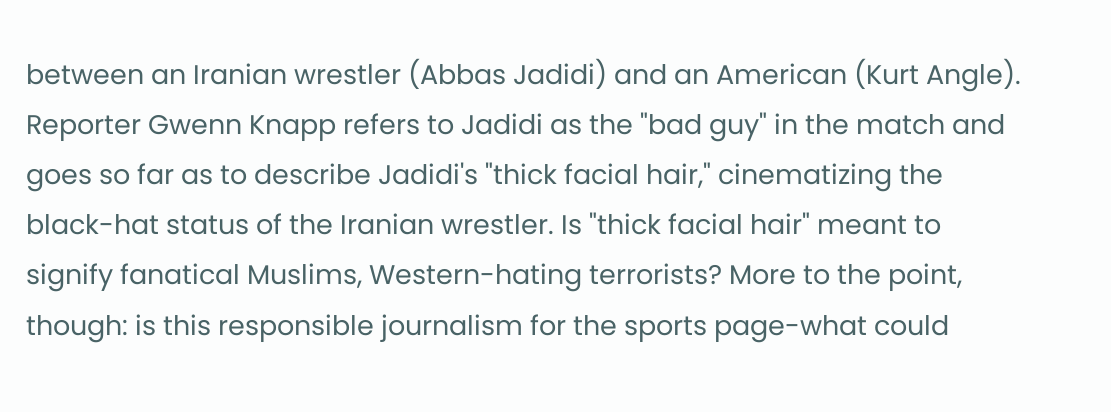between an Iranian wrestler (Abbas Jadidi) and an American (Kurt Angle). Reporter Gwenn Knapp refers to Jadidi as the "bad guy" in the match and goes so far as to describe Jadidi's "thick facial hair," cinematizing the black-hat status of the Iranian wrestler. Is "thick facial hair" meant to signify fanatical Muslims, Western-hating terrorists? More to the point, though: is this responsible journalism for the sports page-what could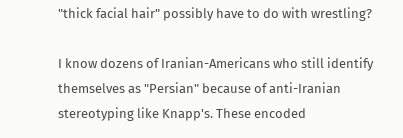"thick facial hair" possibly have to do with wrestling?

I know dozens of Iranian-Americans who still identify themselves as "Persian" because of anti-Iranian stereotyping like Knapp's. These encoded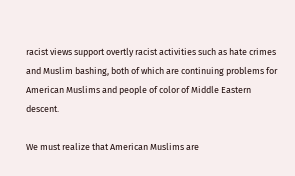racist views support overtly racist activities such as hate crimes and Muslim bashing, both of which are continuing problems for American Muslims and people of color of Middle Eastern descent.

We must realize that American Muslims are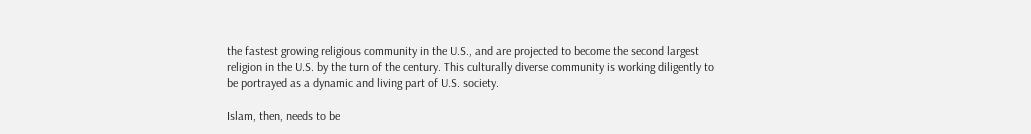the fastest growing religious community in the U.S., and are projected to become the second largest religion in the U.S. by the turn of the century. This culturally diverse community is working diligently to be portrayed as a dynamic and living part of U.S. society.

Islam, then, needs to be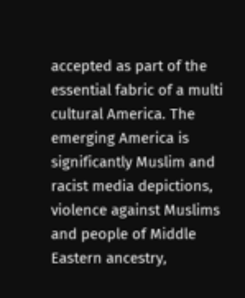accepted as part of the essential fabric of a multi cultural America. The emerging America is significantly Muslim and racist media depictions, violence against Muslims and people of Middle Eastern ancestry,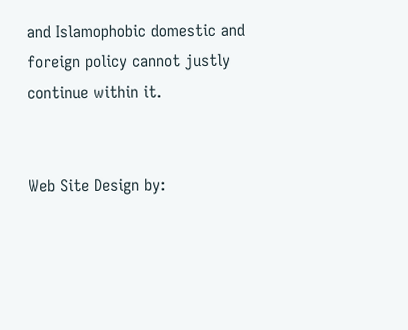and Islamophobic domestic and foreign policy cannot justly continue within it.


Web Site Design by: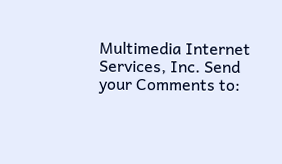Multimedia Internet Services, Inc. Send your Comments to: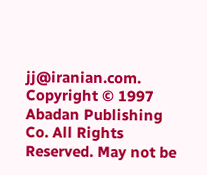jj@iranian.com.
Copyright © 1997 Abadan Publishing Co. All Rights Reserved. May not be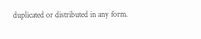duplicated or distributed in any form.